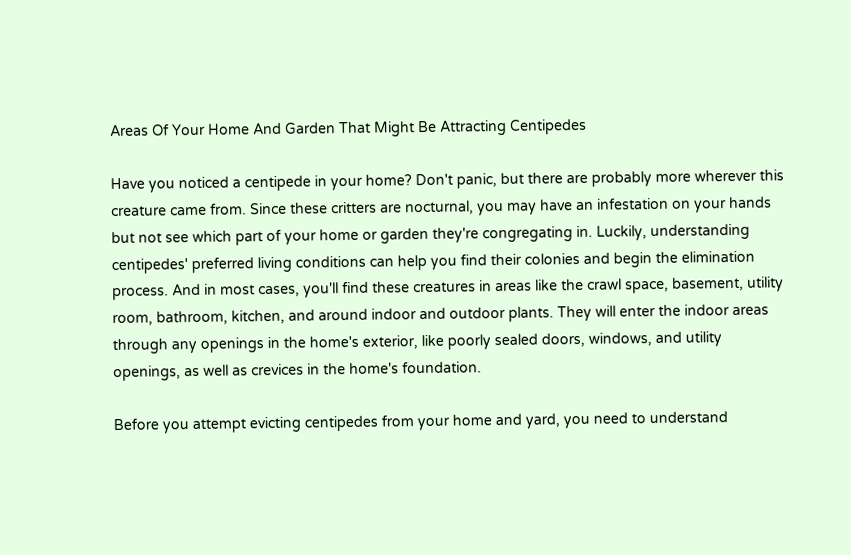Areas Of Your Home And Garden That Might Be Attracting Centipedes

Have you noticed a centipede in your home? Don't panic, but there are probably more wherever this creature came from. Since these critters are nocturnal, you may have an infestation on your hands but not see which part of your home or garden they're congregating in. Luckily, understanding centipedes' preferred living conditions can help you find their colonies and begin the elimination process. And in most cases, you'll find these creatures in areas like the crawl space, basement, utility room, bathroom, kitchen, and around indoor and outdoor plants. They will enter the indoor areas through any openings in the home's exterior, like poorly sealed doors, windows, and utility openings, as well as crevices in the home's foundation.

Before you attempt evicting centipedes from your home and yard, you need to understand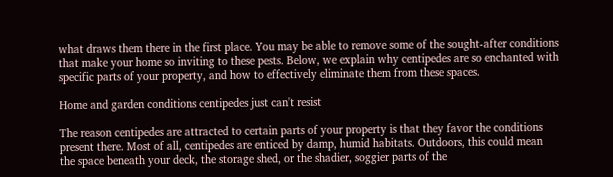what draws them there in the first place. You may be able to remove some of the sought-after conditions that make your home so inviting to these pests. Below, we explain why centipedes are so enchanted with specific parts of your property, and how to effectively eliminate them from these spaces.

Home and garden conditions centipedes just can't resist

The reason centipedes are attracted to certain parts of your property is that they favor the conditions present there. Most of all, centipedes are enticed by damp, humid habitats. Outdoors, this could mean the space beneath your deck, the storage shed, or the shadier, soggier parts of the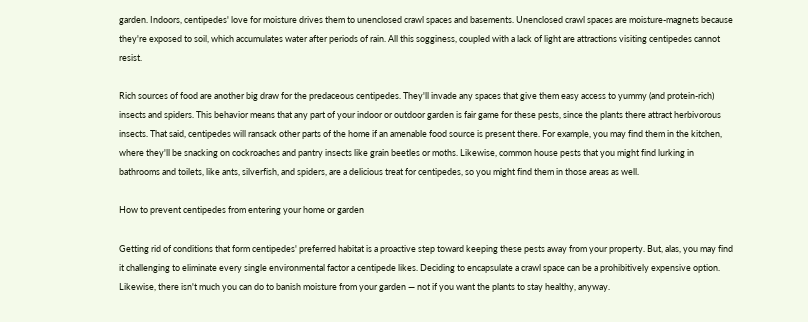garden. Indoors, centipedes' love for moisture drives them to unenclosed crawl spaces and basements. Unenclosed crawl spaces are moisture-magnets because they're exposed to soil, which accumulates water after periods of rain. All this sogginess, coupled with a lack of light are attractions visiting centipedes cannot resist.

Rich sources of food are another big draw for the predaceous centipedes. They'll invade any spaces that give them easy access to yummy (and protein-rich) insects and spiders. This behavior means that any part of your indoor or outdoor garden is fair game for these pests, since the plants there attract herbivorous insects. That said, centipedes will ransack other parts of the home if an amenable food source is present there. For example, you may find them in the kitchen, where they'll be snacking on cockroaches and pantry insects like grain beetles or moths. Likewise, common house pests that you might find lurking in bathrooms and toilets, like ants, silverfish, and spiders, are a delicious treat for centipedes, so you might find them in those areas as well.

How to prevent centipedes from entering your home or garden

Getting rid of conditions that form centipedes' preferred habitat is a proactive step toward keeping these pests away from your property. But, alas, you may find it challenging to eliminate every single environmental factor a centipede likes. Deciding to encapsulate a crawl space can be a prohibitively expensive option. Likewise, there isn't much you can do to banish moisture from your garden — not if you want the plants to stay healthy, anyway.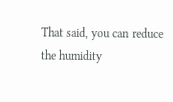That said, you can reduce the humidity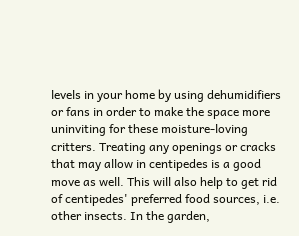levels in your home by using dehumidifiers or fans in order to make the space more uninviting for these moisture-loving critters. Treating any openings or cracks that may allow in centipedes is a good move as well. This will also help to get rid of centipedes' preferred food sources, i.e. other insects. In the garden,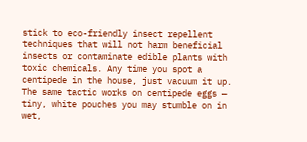stick to eco-friendly insect repellent techniques that will not harm beneficial insects or contaminate edible plants with toxic chemicals. Any time you spot a centipede in the house, just vacuum it up. The same tactic works on centipede eggs — tiny, white pouches you may stumble on in wet,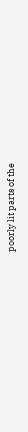poorly lit parts of the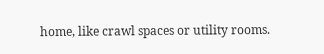home, like crawl spaces or utility rooms.